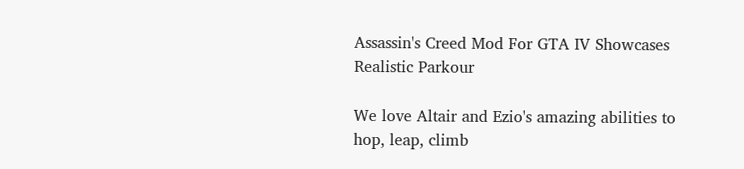Assassin's Creed Mod For GTA IV Showcases Realistic Parkour

We love Altair and Ezio's amazing abilities to hop, leap, climb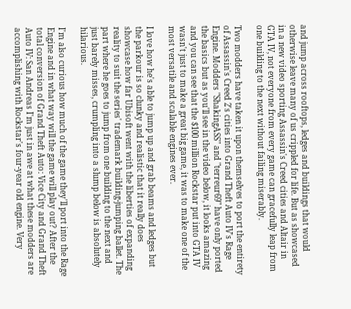and jump across rooftops, ledges and buildings that would otherwise leave many of us crippled for life. But as showcased in a new video sporting Assassin's Creed cities and Altair in GTA IV, not everyone from every game can gracefully leap from one building to the next without failing miserably.

Two modders have taken it upon themselves to port the entirety of Assassin's Creed 2's cities into Grand Theft Auto IV's Rage Engine. Modders "ShakingASS" and "terreur69" have only ported the basics but as you'll see in the video below, it looks amazing and you can see that the $100 million Rockstar put into GTA IV wasn't just to make a great big game, it was to make one of the most versatile and scalable engines ever.

I love how he's able to jump up and grab beams and ledges but the parkour is so clunky and realistic that it really does showcase how far Ubisoft went with the liberties of expanding reality to suit the series' trademark building-jumping ballet. The part where he goes to jump from one building to the next and just barely misses, crumpling into a slump below is absolutely hilarious.

I'm also curious how much of the game they'll port into the Rage Engine and in what way will the game will play out? After the total conversion of Grand Theft Auto: Vice City and Grand Theft Auto IV: San Andreas I'm just in awe at what these modders are accomplishing with Rockstar's four-year old engine. Very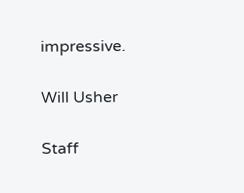impressive.

Will Usher

Staff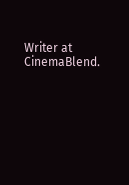Writer at CinemaBlend.